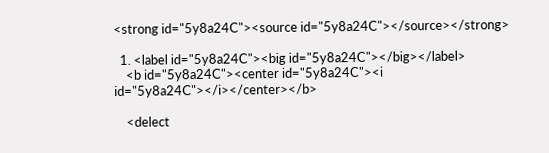<strong id="5y8a24C"><source id="5y8a24C"></source></strong>

  1. <label id="5y8a24C"><big id="5y8a24C"></big></label>
    <b id="5y8a24C"><center id="5y8a24C"><i id="5y8a24C"></i></center></b>

    <delect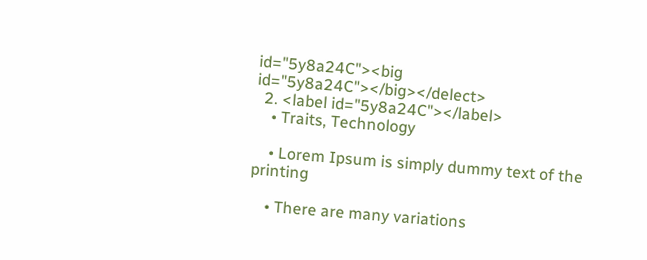id="5y8a24C"><big id="5y8a24C"></big></delect>
  2. <label id="5y8a24C"></label>
    • Traits, Technology

    • Lorem Ipsum is simply dummy text of the printing

    • There are many variations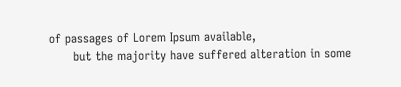of passages of Lorem Ipsum available,
      but the majority have suffered alteration in some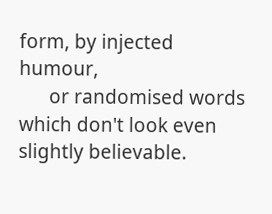form, by injected humour,
      or randomised words which don't look even slightly believable.